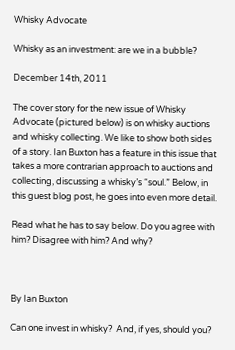Whisky Advocate

Whisky as an investment: are we in a bubble?

December 14th, 2011

The cover story for the new issue of Whisky Advocate (pictured below) is on whisky auctions and whisky collecting. We like to show both sides of a story. Ian Buxton has a feature in this issue that takes a more contrarian approach to auctions and collecting, discussing a whisky’s “soul.” Below, in this guest blog post, he goes into even more detail.

Read what he has to say below. Do you agree with him? Disagree with him? And why?



By Ian Buxton

Can one invest in whisky?  And, if yes, should you?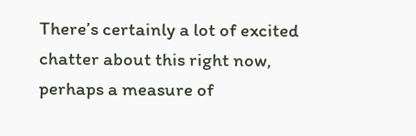There’s certainly a lot of excited chatter about this right now, perhaps a measure of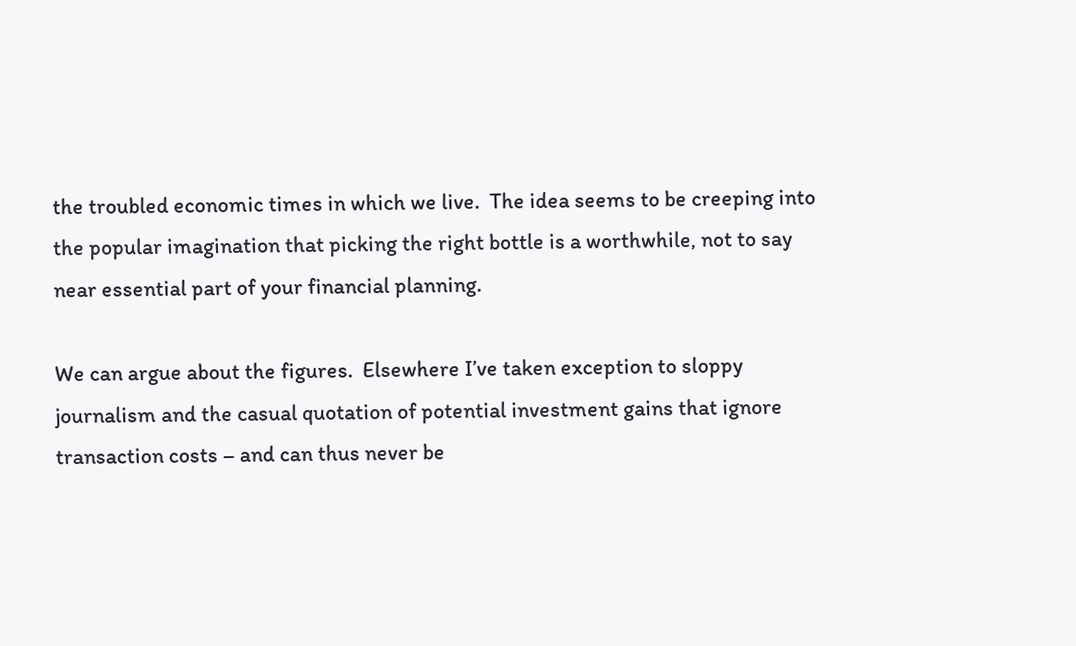the troubled economic times in which we live.  The idea seems to be creeping into the popular imagination that picking the right bottle is a worthwhile, not to say near essential part of your financial planning.

We can argue about the figures.  Elsewhere I’ve taken exception to sloppy journalism and the casual quotation of potential investment gains that ignore transaction costs – and can thus never be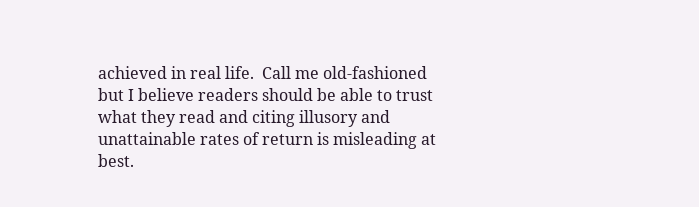achieved in real life.  Call me old-fashioned but I believe readers should be able to trust what they read and citing illusory and unattainable rates of return is misleading at best.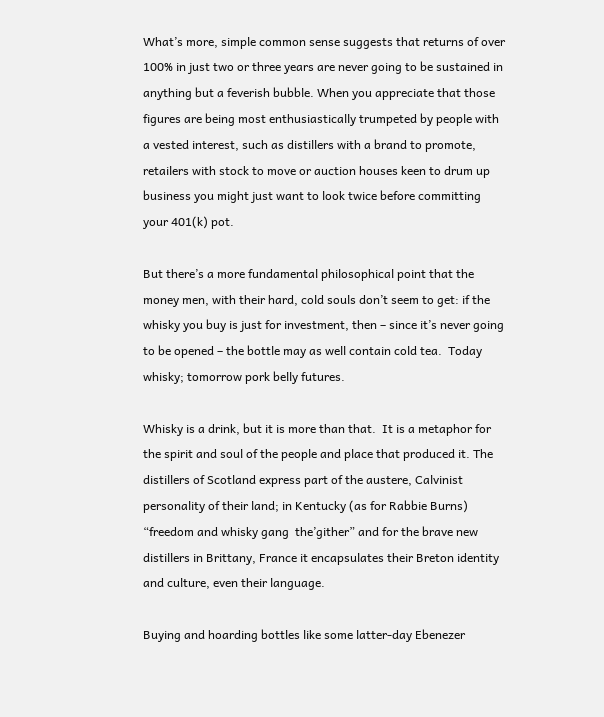What’s more, simple common sense suggests that returns of over 100% in just two or three years are never going to be sustained in anything but a feverish bubble. When you appreciate that those figures are being most enthusiastically trumpeted by people with a vested interest, such as distillers with a brand to promote, retailers with stock to move or auction houses keen to drum up business you might just want to look twice before committing your 401(k) pot.

But there’s a more fundamental philosophical point that the money men, with their hard, cold souls don’t seem to get: if the whisky you buy is just for investment, then – since it’s never going to be opened – the bottle may as well contain cold tea.  Today whisky; tomorrow pork belly futures.

Whisky is a drink, but it is more than that.  It is a metaphor for the spirit and soul of the people and place that produced it. The distillers of Scotland express part of the austere, Calvinist personality of their land; in Kentucky (as for Rabbie Burns) “freedom and whisky gang  the’gither” and for the brave new distillers in Brittany, France it encapsulates their Breton identity and culture, even their language.

Buying and hoarding bottles like some latter-day Ebenezer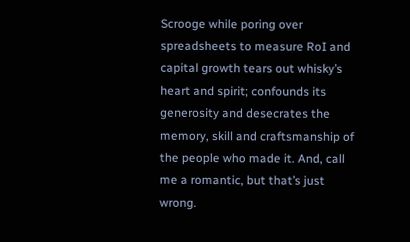Scrooge while poring over spreadsheets to measure RoI and capital growth tears out whisky’s heart and spirit; confounds its generosity and desecrates the memory, skill and craftsmanship of the people who made it. And, call me a romantic, but that’s just wrong.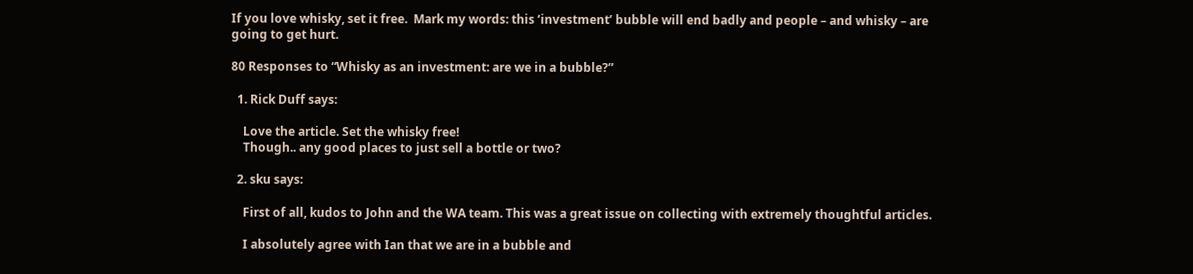If you love whisky, set it free.  Mark my words: this ‘investment’ bubble will end badly and people – and whisky – are going to get hurt.

80 Responses to “Whisky as an investment: are we in a bubble?”

  1. Rick Duff says:

    Love the article. Set the whisky free!
    Though.. any good places to just sell a bottle or two?

  2. sku says:

    First of all, kudos to John and the WA team. This was a great issue on collecting with extremely thoughtful articles.

    I absolutely agree with Ian that we are in a bubble and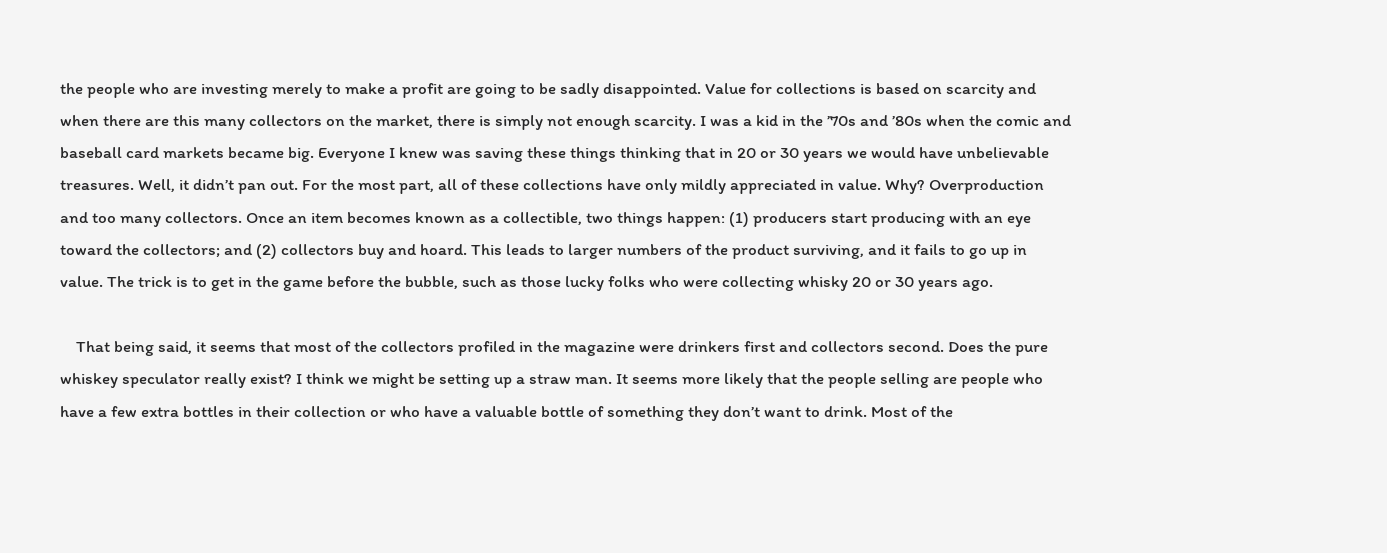the people who are investing merely to make a profit are going to be sadly disappointed. Value for collections is based on scarcity and when there are this many collectors on the market, there is simply not enough scarcity. I was a kid in the ’70s and ’80s when the comic and baseball card markets became big. Everyone I knew was saving these things thinking that in 20 or 30 years we would have unbelievable treasures. Well, it didn’t pan out. For the most part, all of these collections have only mildly appreciated in value. Why? Overproduction and too many collectors. Once an item becomes known as a collectible, two things happen: (1) producers start producing with an eye toward the collectors; and (2) collectors buy and hoard. This leads to larger numbers of the product surviving, and it fails to go up in value. The trick is to get in the game before the bubble, such as those lucky folks who were collecting whisky 20 or 30 years ago.

    That being said, it seems that most of the collectors profiled in the magazine were drinkers first and collectors second. Does the pure whiskey speculator really exist? I think we might be setting up a straw man. It seems more likely that the people selling are people who have a few extra bottles in their collection or who have a valuable bottle of something they don’t want to drink. Most of the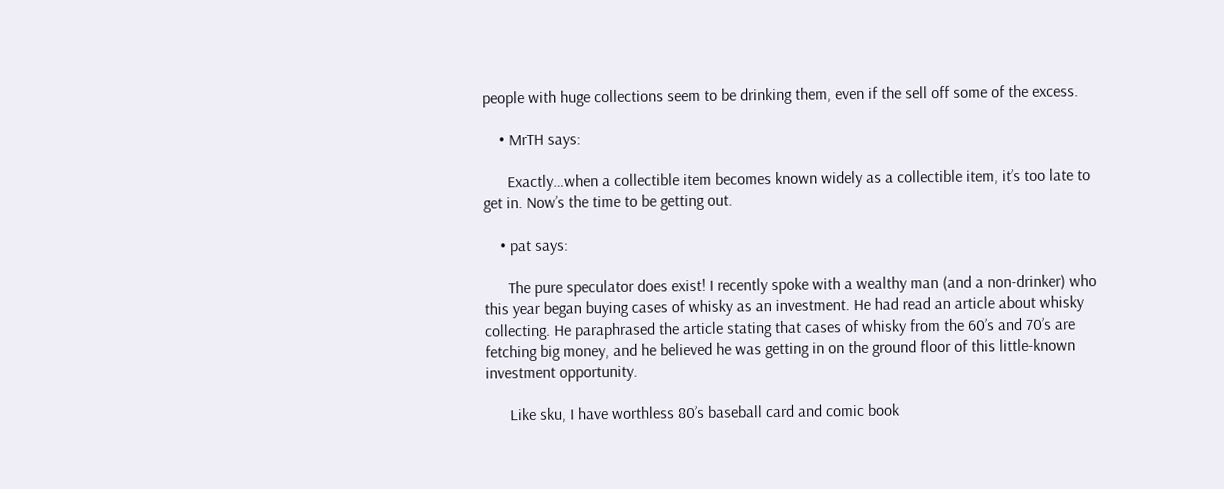people with huge collections seem to be drinking them, even if the sell off some of the excess.

    • MrTH says:

      Exactly…when a collectible item becomes known widely as a collectible item, it’s too late to get in. Now’s the time to be getting out.

    • pat says:

      The pure speculator does exist! I recently spoke with a wealthy man (and a non-drinker) who this year began buying cases of whisky as an investment. He had read an article about whisky collecting. He paraphrased the article stating that cases of whisky from the 60’s and 70’s are fetching big money, and he believed he was getting in on the ground floor of this little-known investment opportunity.

      Like sku, I have worthless 80’s baseball card and comic book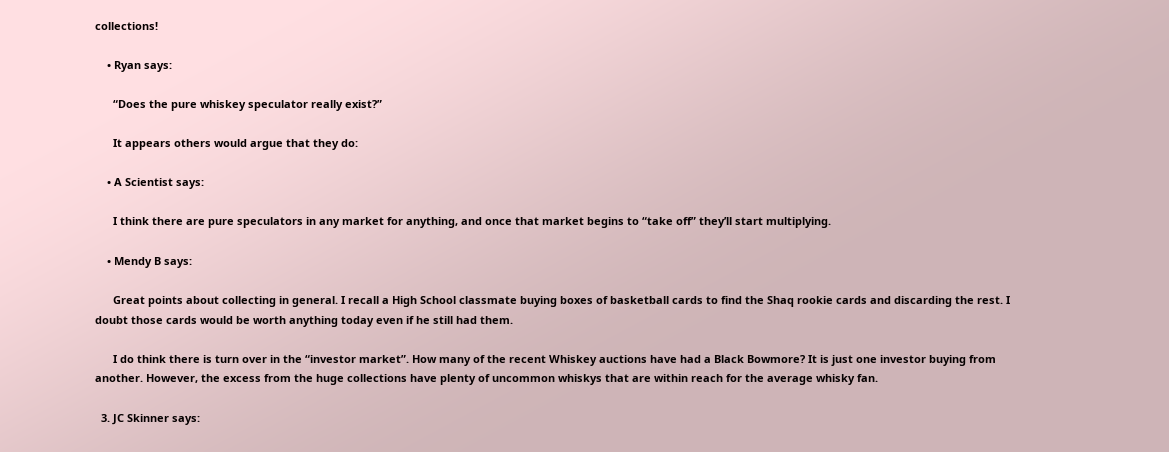collections!

    • Ryan says:

      “Does the pure whiskey speculator really exist?”

      It appears others would argue that they do:

    • A Scientist says:

      I think there are pure speculators in any market for anything, and once that market begins to “take off” they’ll start multiplying.

    • Mendy B says:

      Great points about collecting in general. I recall a High School classmate buying boxes of basketball cards to find the Shaq rookie cards and discarding the rest. I doubt those cards would be worth anything today even if he still had them.

      I do think there is turn over in the “investor market”. How many of the recent Whiskey auctions have had a Black Bowmore? It is just one investor buying from another. However, the excess from the huge collections have plenty of uncommon whiskys that are within reach for the average whisky fan.

  3. JC Skinner says: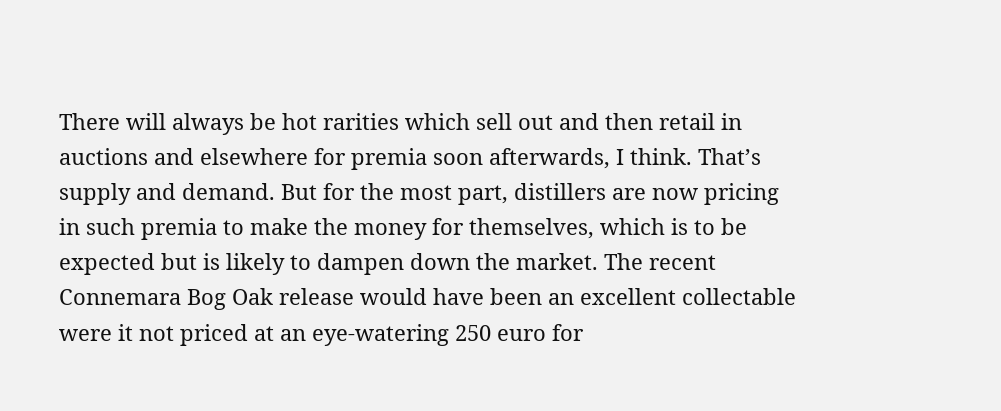There will always be hot rarities which sell out and then retail in auctions and elsewhere for premia soon afterwards, I think. That’s supply and demand. But for the most part, distillers are now pricing in such premia to make the money for themselves, which is to be expected but is likely to dampen down the market. The recent Connemara Bog Oak release would have been an excellent collectable were it not priced at an eye-watering 250 euro for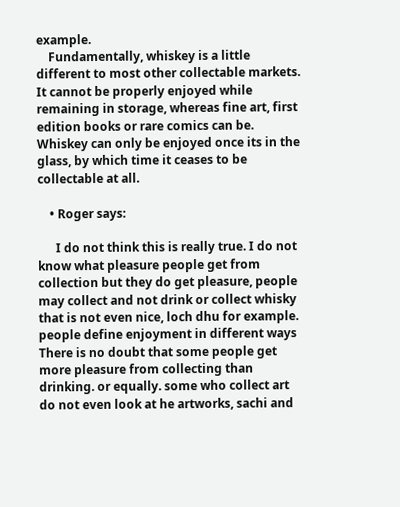example.
    Fundamentally, whiskey is a little different to most other collectable markets. It cannot be properly enjoyed while remaining in storage, whereas fine art, first edition books or rare comics can be. Whiskey can only be enjoyed once its in the glass, by which time it ceases to be collectable at all.

    • Roger says:

      I do not think this is really true. I do not know what pleasure people get from collection but they do get pleasure, people may collect and not drink or collect whisky that is not even nice, loch dhu for example. people define enjoyment in different ways There is no doubt that some people get more pleasure from collecting than drinking. or equally. some who collect art do not even look at he artworks, sachi and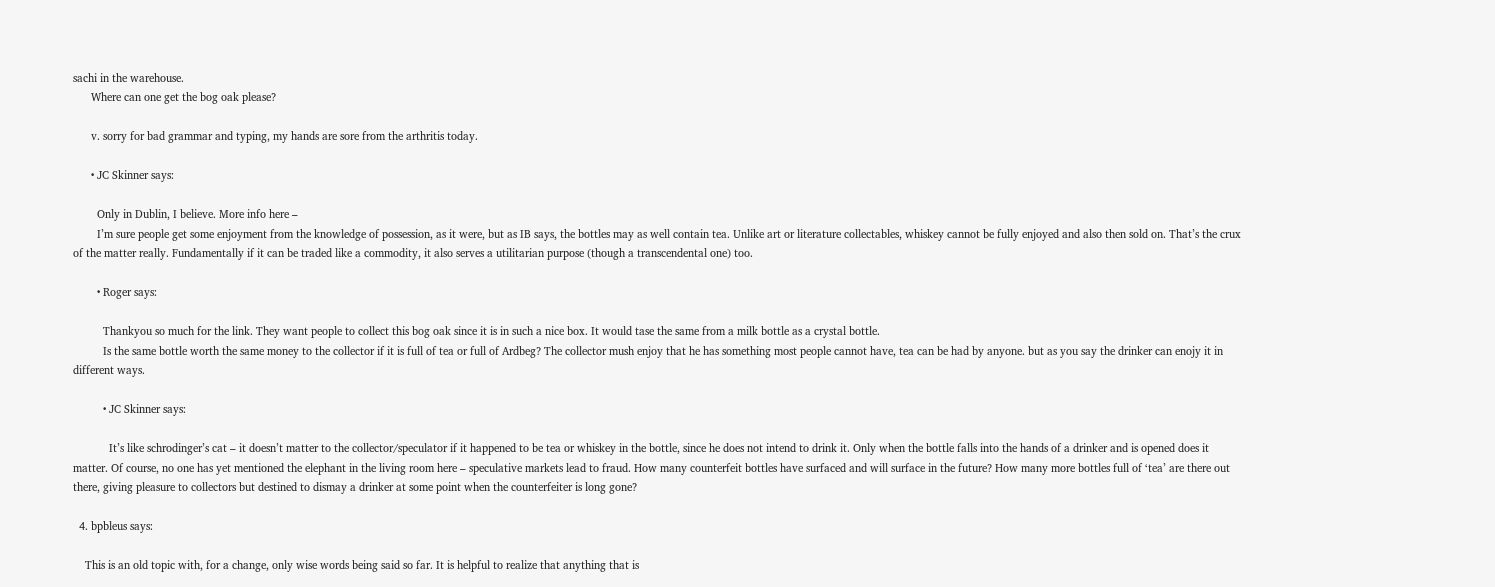sachi in the warehouse.
      Where can one get the bog oak please?

      v. sorry for bad grammar and typing, my hands are sore from the arthritis today.

      • JC Skinner says:

        Only in Dublin, I believe. More info here –
        I’m sure people get some enjoyment from the knowledge of possession, as it were, but as IB says, the bottles may as well contain tea. Unlike art or literature collectables, whiskey cannot be fully enjoyed and also then sold on. That’s the crux of the matter really. Fundamentally if it can be traded like a commodity, it also serves a utilitarian purpose (though a transcendental one) too.

        • Roger says:

          Thankyou so much for the link. They want people to collect this bog oak since it is in such a nice box. It would tase the same from a milk bottle as a crystal bottle.
          Is the same bottle worth the same money to the collector if it is full of tea or full of Ardbeg? The collector mush enjoy that he has something most people cannot have, tea can be had by anyone. but as you say the drinker can enojy it in different ways.

          • JC Skinner says:

            It’s like schrodinger’s cat – it doesn’t matter to the collector/speculator if it happened to be tea or whiskey in the bottle, since he does not intend to drink it. Only when the bottle falls into the hands of a drinker and is opened does it matter. Of course, no one has yet mentioned the elephant in the living room here – speculative markets lead to fraud. How many counterfeit bottles have surfaced and will surface in the future? How many more bottles full of ‘tea’ are there out there, giving pleasure to collectors but destined to dismay a drinker at some point when the counterfeiter is long gone?

  4. bpbleus says:

    This is an old topic with, for a change, only wise words being said so far. It is helpful to realize that anything that is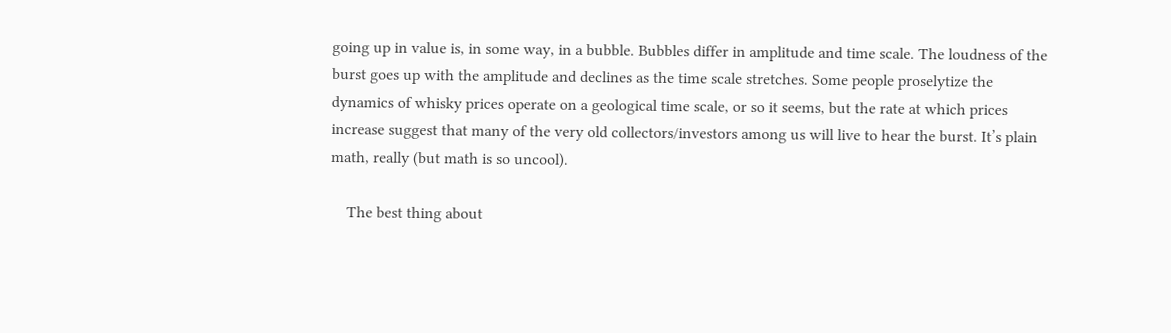going up in value is, in some way, in a bubble. Bubbles differ in amplitude and time scale. The loudness of the burst goes up with the amplitude and declines as the time scale stretches. Some people proselytize the dynamics of whisky prices operate on a geological time scale, or so it seems, but the rate at which prices increase suggest that many of the very old collectors/investors among us will live to hear the burst. It’s plain math, really (but math is so uncool).

    The best thing about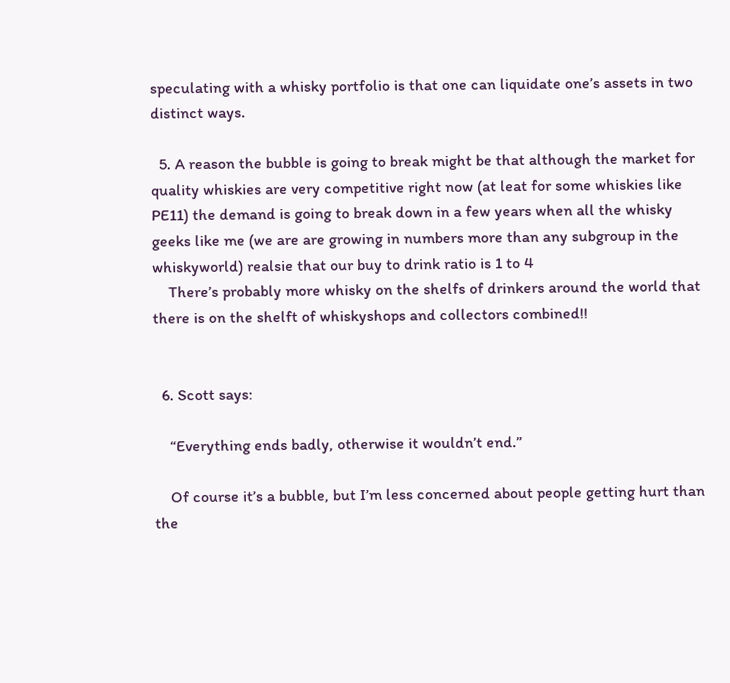speculating with a whisky portfolio is that one can liquidate one’s assets in two distinct ways.

  5. A reason the bubble is going to break might be that although the market for quality whiskies are very competitive right now (at leat for some whiskies like PE11) the demand is going to break down in a few years when all the whisky geeks like me (we are are growing in numbers more than any subgroup in the whiskyworld) realsie that our buy to drink ratio is 1 to 4
    There’s probably more whisky on the shelfs of drinkers around the world that there is on the shelft of whiskyshops and collectors combined!!


  6. Scott says:

    “Everything ends badly, otherwise it wouldn’t end.”

    Of course it’s a bubble, but I’m less concerned about people getting hurt than the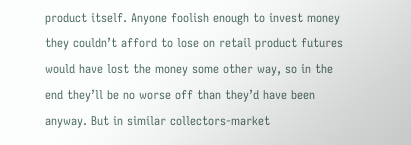product itself. Anyone foolish enough to invest money they couldn’t afford to lose on retail product futures would have lost the money some other way, so in the end they’ll be no worse off than they’d have been anyway. But in similar collectors-market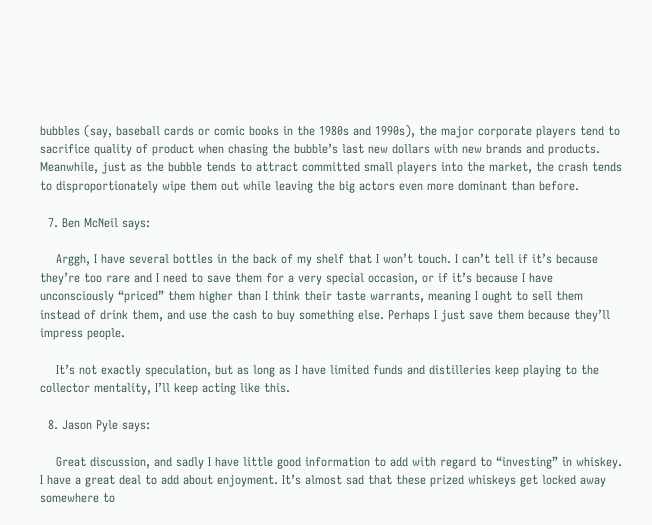bubbles (say, baseball cards or comic books in the 1980s and 1990s), the major corporate players tend to sacrifice quality of product when chasing the bubble’s last new dollars with new brands and products. Meanwhile, just as the bubble tends to attract committed small players into the market, the crash tends to disproportionately wipe them out while leaving the big actors even more dominant than before.

  7. Ben McNeil says:

    Arggh, I have several bottles in the back of my shelf that I won’t touch. I can’t tell if it’s because they’re too rare and I need to save them for a very special occasion, or if it’s because I have unconsciously “priced” them higher than I think their taste warrants, meaning I ought to sell them instead of drink them, and use the cash to buy something else. Perhaps I just save them because they’ll impress people.

    It’s not exactly speculation, but as long as I have limited funds and distilleries keep playing to the collector mentality, I’ll keep acting like this.

  8. Jason Pyle says:

    Great discussion, and sadly I have little good information to add with regard to “investing” in whiskey. I have a great deal to add about enjoyment. It’s almost sad that these prized whiskeys get locked away somewhere to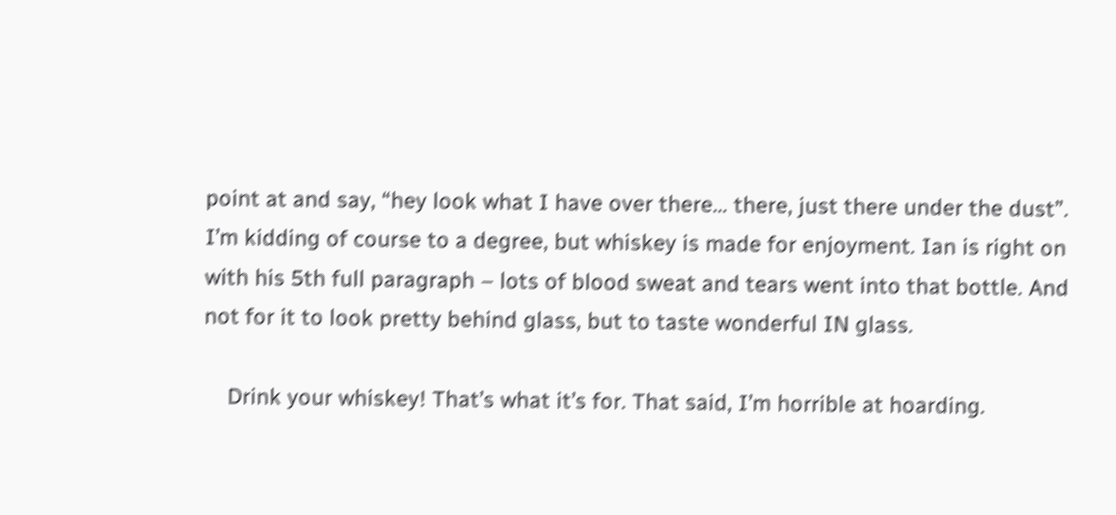point at and say, “hey look what I have over there… there, just there under the dust”. I’m kidding of course to a degree, but whiskey is made for enjoyment. Ian is right on with his 5th full paragraph – lots of blood sweat and tears went into that bottle. And not for it to look pretty behind glass, but to taste wonderful IN glass.

    Drink your whiskey! That’s what it’s for. That said, I’m horrible at hoarding.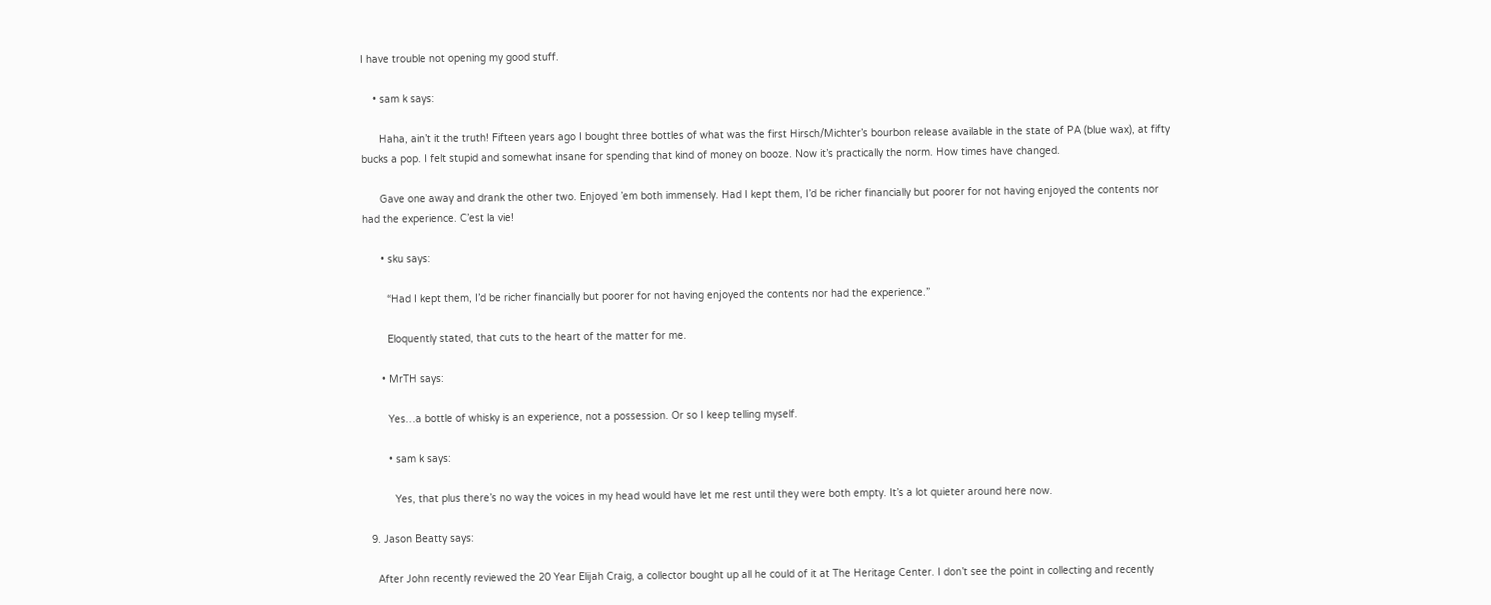I have trouble not opening my good stuff.

    • sam k says:

      Haha, ain’t it the truth! Fifteen years ago I bought three bottles of what was the first Hirsch/Michter’s bourbon release available in the state of PA (blue wax), at fifty bucks a pop. I felt stupid and somewhat insane for spending that kind of money on booze. Now it’s practically the norm. How times have changed.

      Gave one away and drank the other two. Enjoyed ’em both immensely. Had I kept them, I’d be richer financially but poorer for not having enjoyed the contents nor had the experience. C’est la vie!

      • sku says:

        “Had I kept them, I’d be richer financially but poorer for not having enjoyed the contents nor had the experience.”

        Eloquently stated, that cuts to the heart of the matter for me.

      • MrTH says:

        Yes…a bottle of whisky is an experience, not a possession. Or so I keep telling myself.

        • sam k says:

          Yes, that plus there’s no way the voices in my head would have let me rest until they were both empty. It’s a lot quieter around here now.

  9. Jason Beatty says:

    After John recently reviewed the 20 Year Elijah Craig, a collector bought up all he could of it at The Heritage Center. I don’t see the point in collecting and recently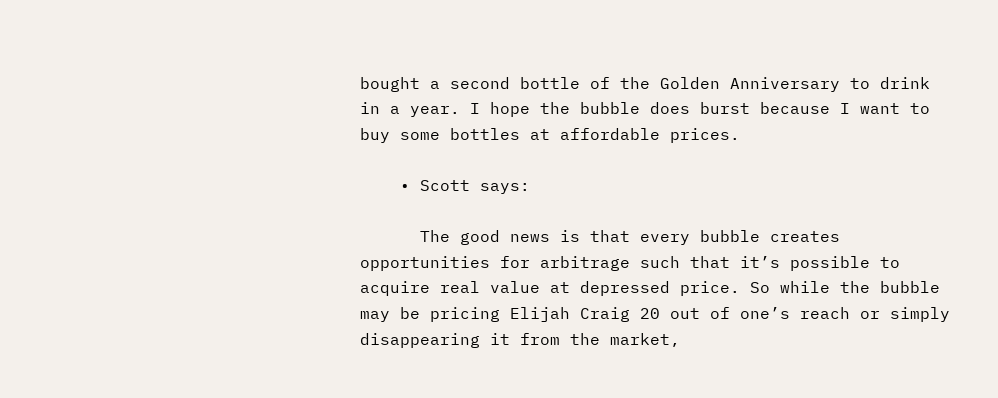bought a second bottle of the Golden Anniversary to drink in a year. I hope the bubble does burst because I want to buy some bottles at affordable prices.

    • Scott says:

      The good news is that every bubble creates opportunities for arbitrage such that it’s possible to acquire real value at depressed price. So while the bubble may be pricing Elijah Craig 20 out of one’s reach or simply disappearing it from the market,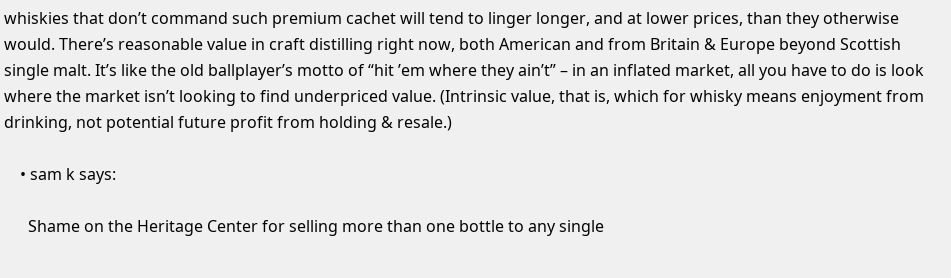whiskies that don’t command such premium cachet will tend to linger longer, and at lower prices, than they otherwise would. There’s reasonable value in craft distilling right now, both American and from Britain & Europe beyond Scottish single malt. It’s like the old ballplayer’s motto of “hit ’em where they ain’t” – in an inflated market, all you have to do is look where the market isn’t looking to find underpriced value. (Intrinsic value, that is, which for whisky means enjoyment from drinking, not potential future profit from holding & resale.)

    • sam k says:

      Shame on the Heritage Center for selling more than one bottle to any single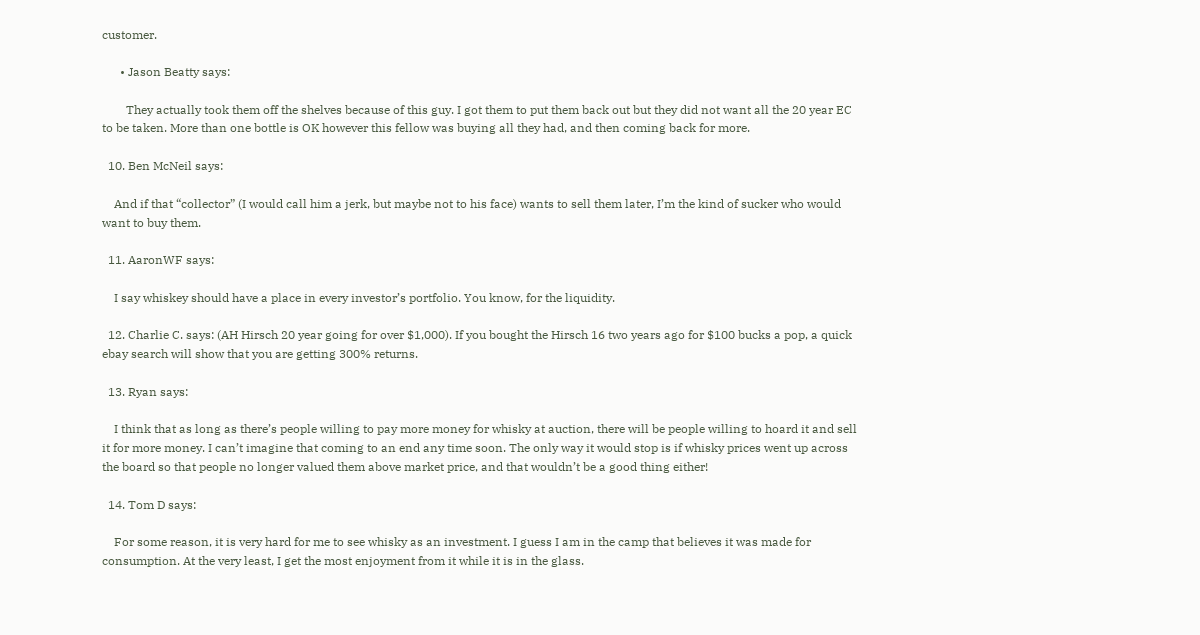customer.

      • Jason Beatty says:

        They actually took them off the shelves because of this guy. I got them to put them back out but they did not want all the 20 year EC to be taken. More than one bottle is OK however this fellow was buying all they had, and then coming back for more.

  10. Ben McNeil says:

    And if that “collector” (I would call him a jerk, but maybe not to his face) wants to sell them later, I’m the kind of sucker who would want to buy them.

  11. AaronWF says:

    I say whiskey should have a place in every investor’s portfolio. You know, for the liquidity.

  12. Charlie C. says: (AH Hirsch 20 year going for over $1,000). If you bought the Hirsch 16 two years ago for $100 bucks a pop, a quick ebay search will show that you are getting 300% returns.

  13. Ryan says:

    I think that as long as there’s people willing to pay more money for whisky at auction, there will be people willing to hoard it and sell it for more money. I can’t imagine that coming to an end any time soon. The only way it would stop is if whisky prices went up across the board so that people no longer valued them above market price, and that wouldn’t be a good thing either!

  14. Tom D says:

    For some reason, it is very hard for me to see whisky as an investment. I guess I am in the camp that believes it was made for consumption. At the very least, I get the most enjoyment from it while it is in the glass.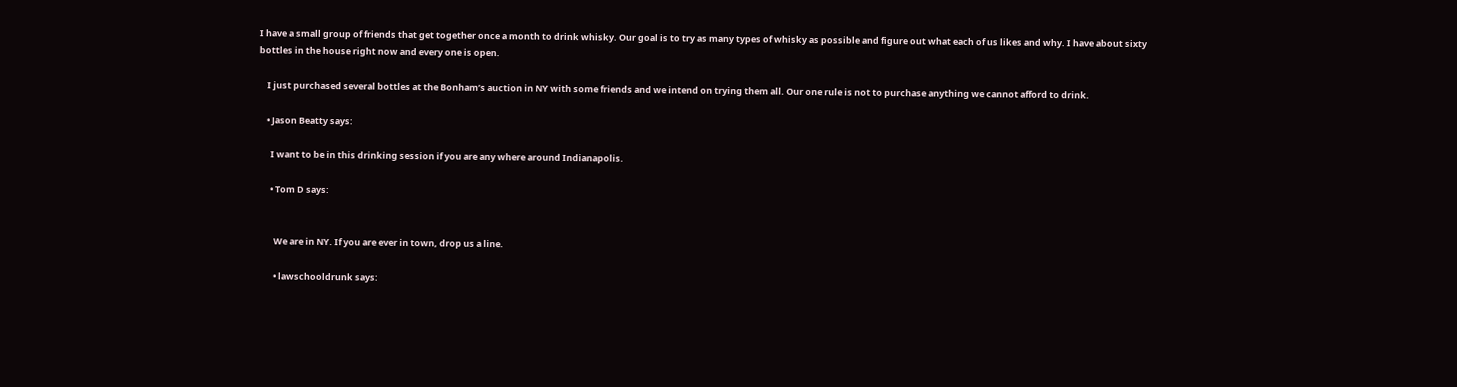I have a small group of friends that get together once a month to drink whisky. Our goal is to try as many types of whisky as possible and figure out what each of us likes and why. I have about sixty bottles in the house right now and every one is open.

    I just purchased several bottles at the Bonham’s auction in NY with some friends and we intend on trying them all. Our one rule is not to purchase anything we cannot afford to drink.

    • Jason Beatty says:

      I want to be in this drinking session if you are any where around Indianapolis.

      • Tom D says:


        We are in NY. If you are ever in town, drop us a line.

        • lawschooldrunk says: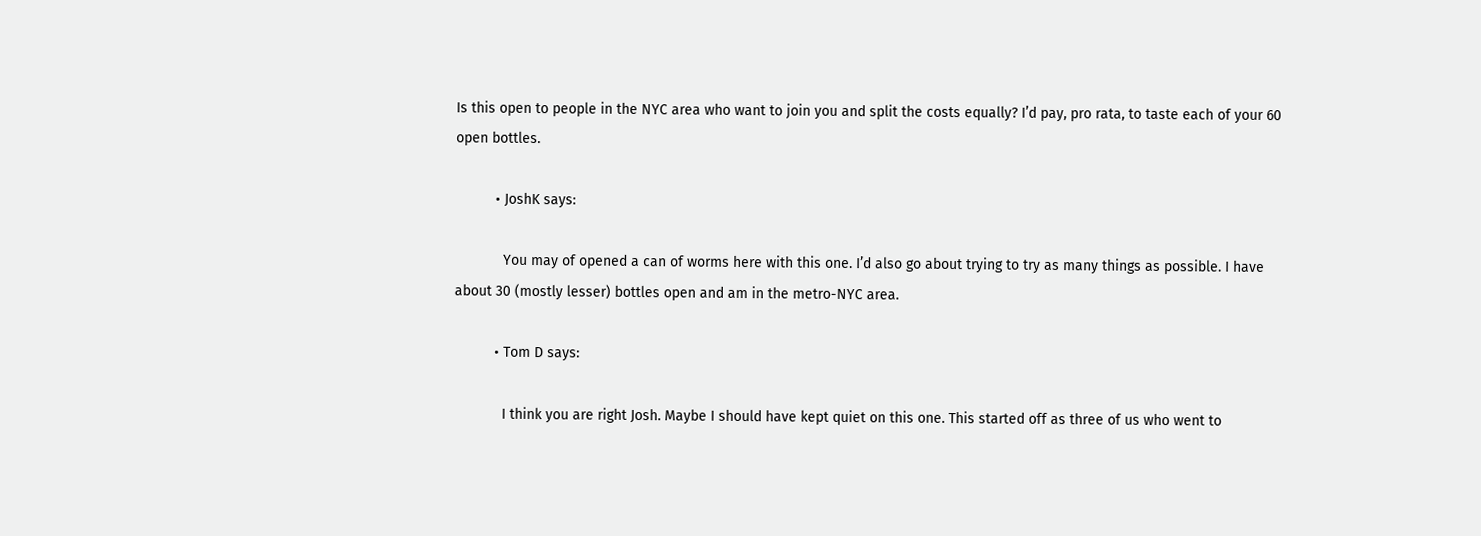Is this open to people in the NYC area who want to join you and split the costs equally? I’d pay, pro rata, to taste each of your 60 open bottles.

          • JoshK says:

            You may of opened a can of worms here with this one. I’d also go about trying to try as many things as possible. I have about 30 (mostly lesser) bottles open and am in the metro-NYC area.

          • Tom D says:

            I think you are right Josh. Maybe I should have kept quiet on this one. This started off as three of us who went to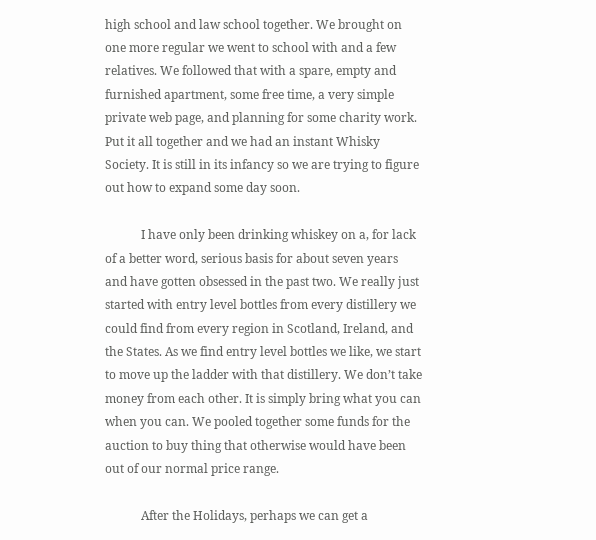high school and law school together. We brought on one more regular we went to school with and a few relatives. We followed that with a spare, empty and furnished apartment, some free time, a very simple private web page, and planning for some charity work. Put it all together and we had an instant Whisky Society. It is still in its infancy so we are trying to figure out how to expand some day soon.

            I have only been drinking whiskey on a, for lack of a better word, serious basis for about seven years and have gotten obsessed in the past two. We really just started with entry level bottles from every distillery we could find from every region in Scotland, Ireland, and the States. As we find entry level bottles we like, we start to move up the ladder with that distillery. We don’t take money from each other. It is simply bring what you can when you can. We pooled together some funds for the auction to buy thing that otherwise would have been out of our normal price range.

            After the Holidays, perhaps we can get a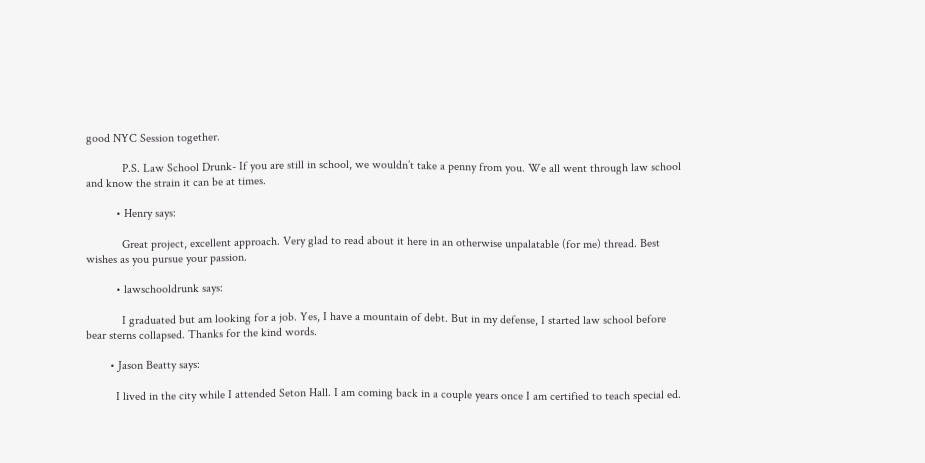good NYC Session together.

            P.S. Law School Drunk- If you are still in school, we wouldn’t take a penny from you. We all went through law school and know the strain it can be at times.

          • Henry says:

            Great project, excellent approach. Very glad to read about it here in an otherwise unpalatable (for me) thread. Best wishes as you pursue your passion.

          • lawschooldrunk says:

            I graduated but am looking for a job. Yes, I have a mountain of debt. But in my defense, I started law school before bear sterns collapsed. Thanks for the kind words.

        • Jason Beatty says:

          I lived in the city while I attended Seton Hall. I am coming back in a couple years once I am certified to teach special ed.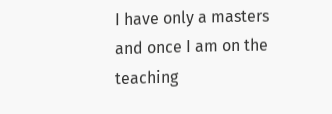I have only a masters and once I am on the teaching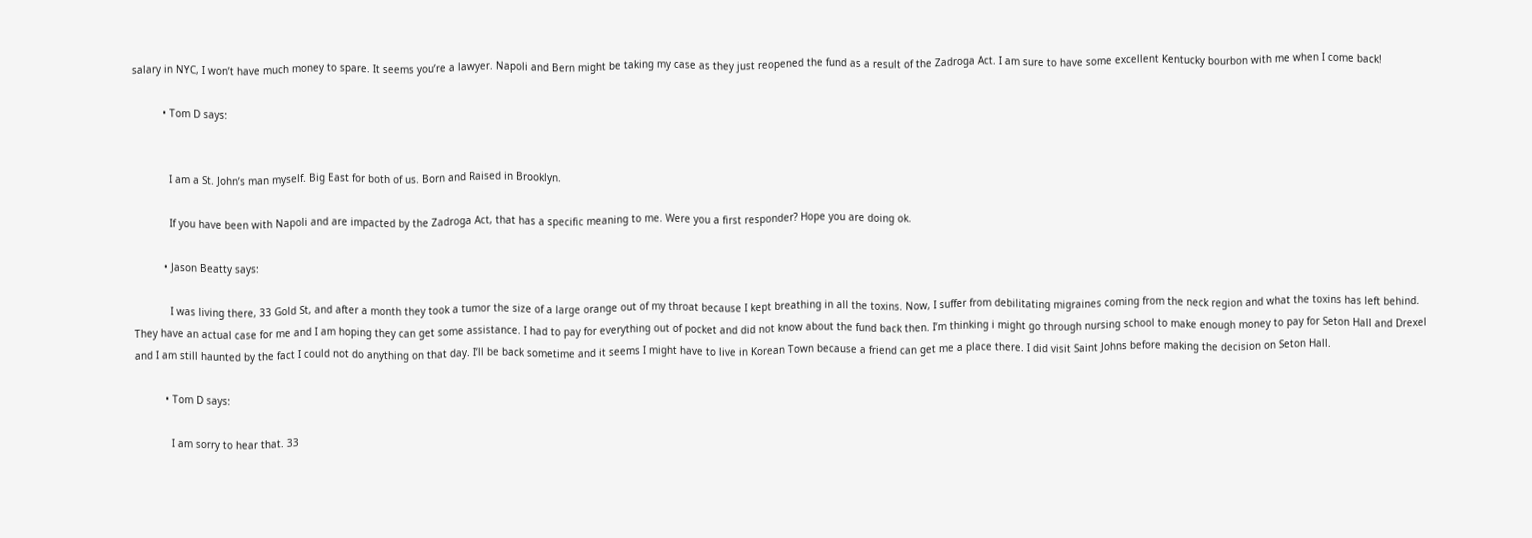salary in NYC, I won’t have much money to spare. It seems you’re a lawyer. Napoli and Bern might be taking my case as they just reopened the fund as a result of the Zadroga Act. I am sure to have some excellent Kentucky bourbon with me when I come back!

          • Tom D says:


            I am a St. John’s man myself. Big East for both of us. Born and Raised in Brooklyn.

            If you have been with Napoli and are impacted by the Zadroga Act, that has a specific meaning to me. Were you a first responder? Hope you are doing ok.

          • Jason Beatty says:

            I was living there, 33 Gold St, and after a month they took a tumor the size of a large orange out of my throat because I kept breathing in all the toxins. Now, I suffer from debilitating migraines coming from the neck region and what the toxins has left behind. They have an actual case for me and I am hoping they can get some assistance. I had to pay for everything out of pocket and did not know about the fund back then. I’m thinking i might go through nursing school to make enough money to pay for Seton Hall and Drexel and I am still haunted by the fact I could not do anything on that day. I’ll be back sometime and it seems I might have to live in Korean Town because a friend can get me a place there. I did visit Saint Johns before making the decision on Seton Hall.

          • Tom D says:

            I am sorry to hear that. 33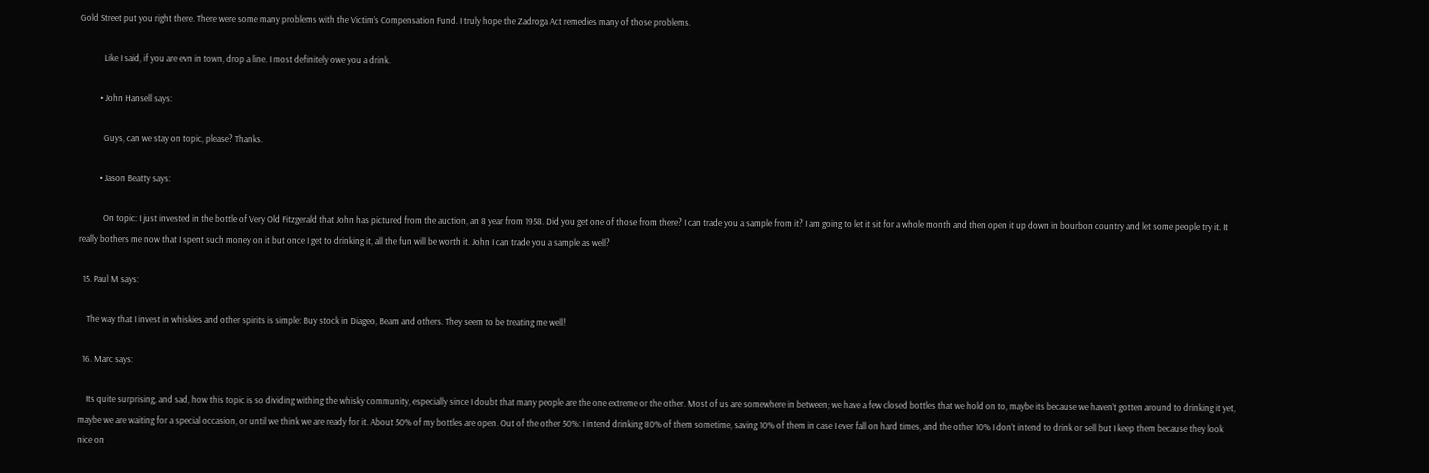Gold Street put you right there. There were some many problems with the Victim’s Compensation Fund. I truly hope the Zadroga Act remedies many of those problems.

            Like I said, if you are evn in town, drop a line. I most definitely owe you a drink.

          • John Hansell says:

            Guys, can we stay on topic, please? Thanks.

          • Jason Beatty says:

            On topic: I just invested in the bottle of Very Old Fitzgerald that John has pictured from the auction, an 8 year from 1958. Did you get one of those from there? I can trade you a sample from it? I am going to let it sit for a whole month and then open it up down in bourbon country and let some people try it. It really bothers me now that I spent such money on it but once I get to drinking it, all the fun will be worth it. John I can trade you a sample as well?

  15. Paul M says:

    The way that I invest in whiskies and other spirits is simple: Buy stock in Diageo, Beam and others. They seem to be treating me well!

  16. Marc says:

    Its quite surprising, and sad, how this topic is so dividing withing the whisky community, especially since I doubt that many people are the one extreme or the other. Most of us are somewhere in between; we have a few closed bottles that we hold on to, maybe its because we haven’t gotten around to drinking it yet, maybe we are waiting for a special occasion, or until we think we are ready for it. About 50% of my bottles are open. Out of the other 50%: I intend drinking 80% of them sometime, saving 10% of them in case I ever fall on hard times, and the other 10% I don’t intend to drink or sell but I keep them because they look nice on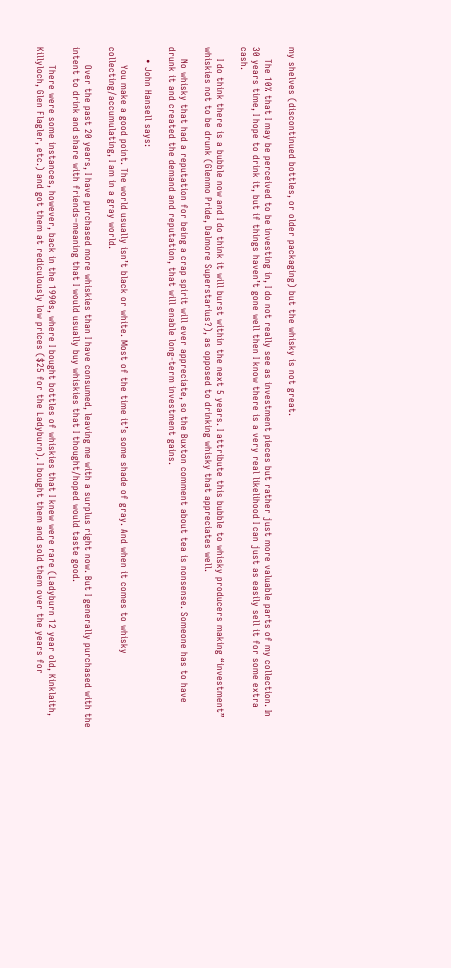my shelves (discontinued bottles, or older packaging) but the whisky is not great.

    The 10% that I may be perceived to be investing in, I do not really see as investment pieces but rather just more valuable parts of my collection. In 30 years time, I hope to drink it, but if things haven’t gone well then I know there is a very real likelihood I can just as easily sell it for some extra cash.

    I do think there is a bubble now and I do think it will burst within the next 5 years. I attribute this bubble to whisky producers making “investment” whiskies not to be drunk (Glenmo Pride, Dalmore Superstarius?), as opposed to drinking whisky that appreciates well.

    No whisky that had a reputation for being a crap spirit will ever appreciate, so the Buxton comment about tea is nonsense. Someone has to have drunk it and created the demand and reputation, that will enable long-term investment gains.

    • John Hansell says:

      You make a good point. The world usually isn’t black or white. Most of the time it’s some shade of gray. And when it comes to whisky collecting/accumulating, I am in a gray world.

      Over the past 20 years, I have purchased more whiskies than I have consumed, leaving me with a surplus right now. But I generally purchased with the intent to drink and share with friends–meaning that I would usually buy whiskies that I thought/hoped would taste good.

      There were some instances, however, back in the 1990s, where I bought bottles of whiskies that I knew were rare (Ladyburn 12 year old, Kinklaith, Killyloch, Glen Flagler, etc.) and got them at rediculously low prices ($25 for the Ladyburn). I bought them and sold them over the years for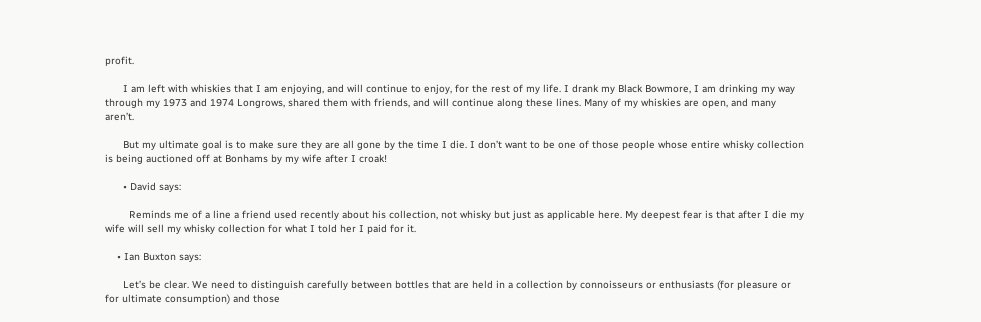profit.

      I am left with whiskies that I am enjoying, and will continue to enjoy, for the rest of my life. I drank my Black Bowmore, I am drinking my way through my 1973 and 1974 Longrows, shared them with friends, and will continue along these lines. Many of my whiskies are open, and many aren’t.

      But my ultimate goal is to make sure they are all gone by the time I die. I don’t want to be one of those people whose entire whisky collection is being auctioned off at Bonhams by my wife after I croak!

      • David says:

        Reminds me of a line a friend used recently about his collection, not whisky but just as applicable here. My deepest fear is that after I die my wife will sell my whisky collection for what I told her I paid for it.

    • Ian Buxton says:

      Let’s be clear. We need to distinguish carefully between bottles that are held in a collection by connoisseurs or enthusiasts (for pleasure or for ultimate consumption) and those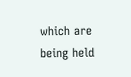which are being held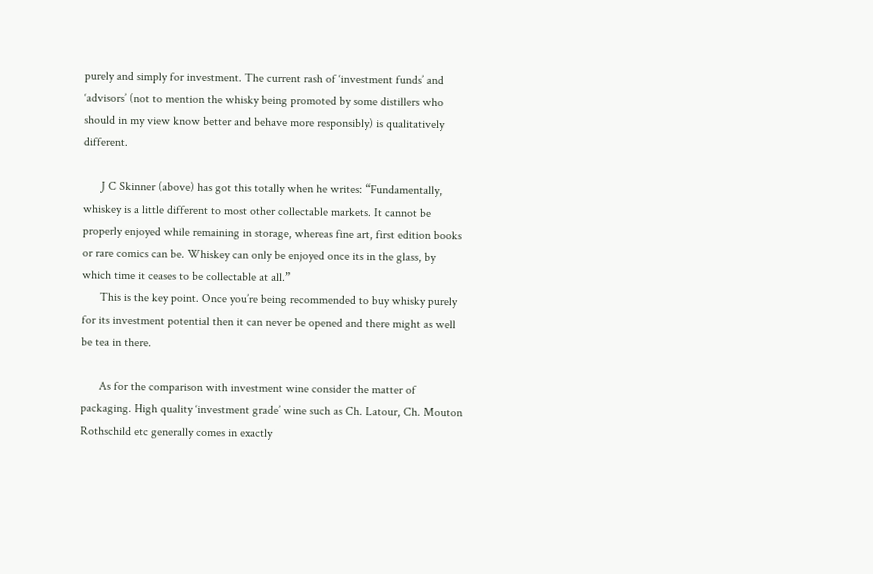purely and simply for investment. The current rash of ‘investment funds’ and ‘advisors’ (not to mention the whisky being promoted by some distillers who should in my view know better and behave more responsibly) is qualitatively different.

      J C Skinner (above) has got this totally when he writes: “Fundamentally, whiskey is a little different to most other collectable markets. It cannot be properly enjoyed while remaining in storage, whereas fine art, first edition books or rare comics can be. Whiskey can only be enjoyed once its in the glass, by which time it ceases to be collectable at all.”
      This is the key point. Once you’re being recommended to buy whisky purely for its investment potential then it can never be opened and there might as well be tea in there.

      As for the comparison with investment wine consider the matter of packaging. High quality ‘investment grade’ wine such as Ch. Latour, Ch. Mouton Rothschild etc generally comes in exactly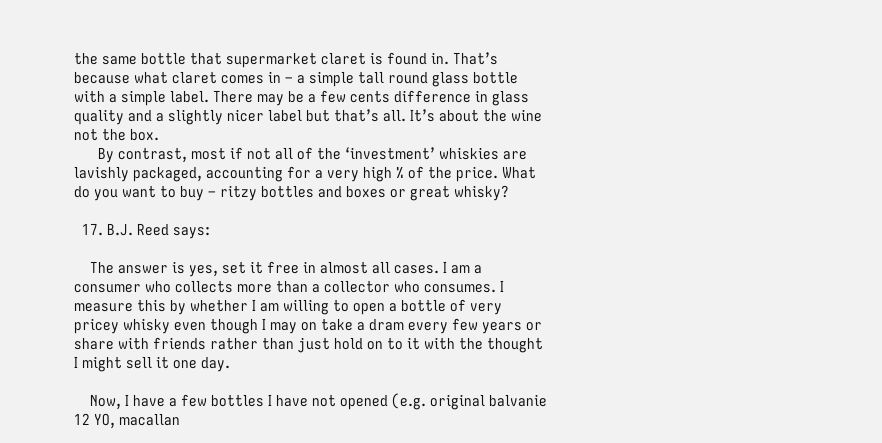the same bottle that supermarket claret is found in. That’s because what claret comes in – a simple tall round glass bottle with a simple label. There may be a few cents difference in glass quality and a slightly nicer label but that’s all. It’s about the wine not the box.
      By contrast, most if not all of the ‘investment’ whiskies are lavishly packaged, accounting for a very high % of the price. What do you want to buy – ritzy bottles and boxes or great whisky?

  17. B.J. Reed says:

    The answer is yes, set it free in almost all cases. I am a consumer who collects more than a collector who consumes. I measure this by whether I am willing to open a bottle of very pricey whisky even though I may on take a dram every few years or share with friends rather than just hold on to it with the thought I might sell it one day.

    Now, I have a few bottles I have not opened (e.g. original balvanie 12 YO, macallan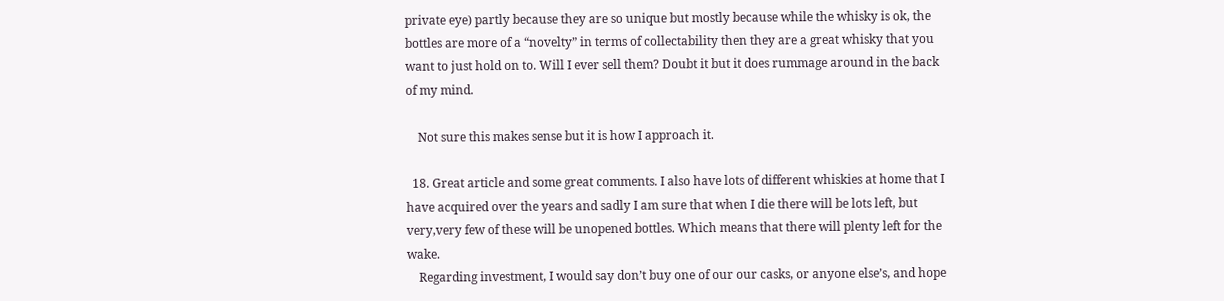private eye) partly because they are so unique but mostly because while the whisky is ok, the bottles are more of a “novelty” in terms of collectability then they are a great whisky that you want to just hold on to. Will I ever sell them? Doubt it but it does rummage around in the back of my mind.

    Not sure this makes sense but it is how I approach it.

  18. Great article and some great comments. I also have lots of different whiskies at home that I have acquired over the years and sadly I am sure that when I die there will be lots left, but very,very few of these will be unopened bottles. Which means that there will plenty left for the wake.
    Regarding investment, I would say don’t buy one of our our casks, or anyone else’s, and hope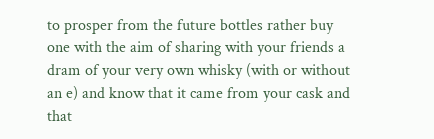to prosper from the future bottles rather buy one with the aim of sharing with your friends a dram of your very own whisky (with or without an e) and know that it came from your cask and that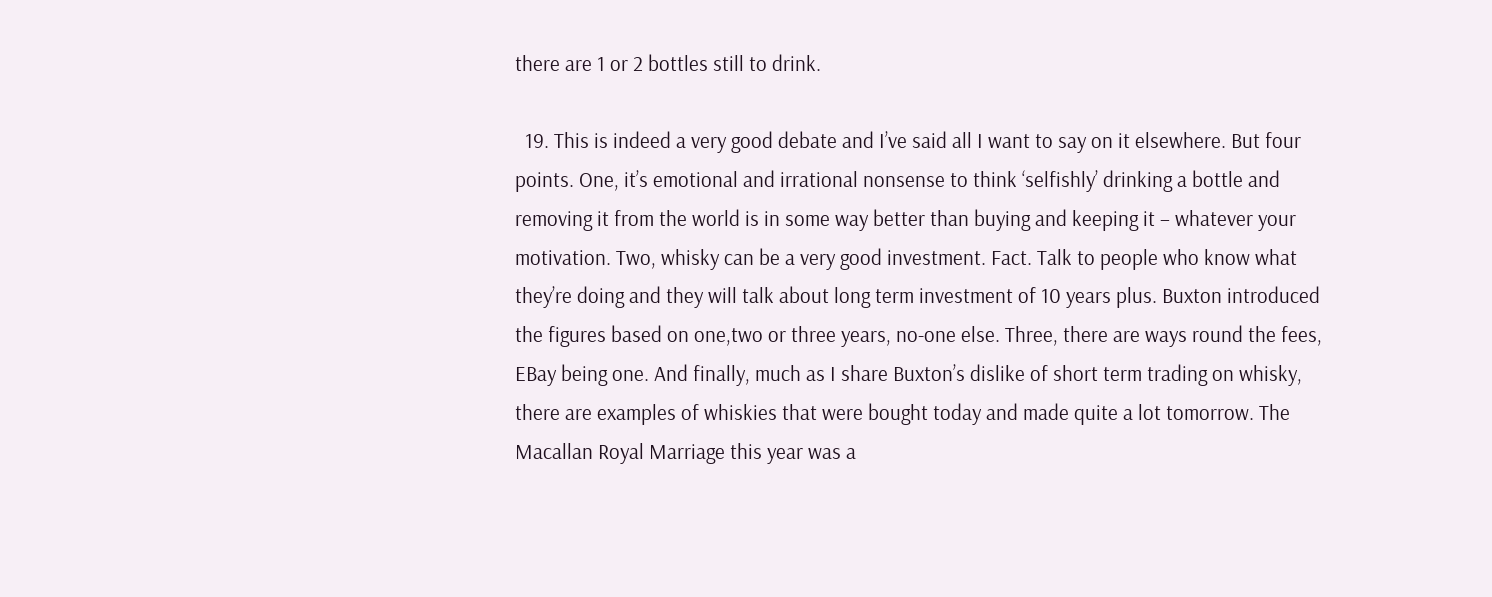there are 1 or 2 bottles still to drink.

  19. This is indeed a very good debate and I’ve said all I want to say on it elsewhere. But four points. One, it’s emotional and irrational nonsense to think ‘selfishly’ drinking a bottle and removing it from the world is in some way better than buying and keeping it – whatever your motivation. Two, whisky can be a very good investment. Fact. Talk to people who know what they’re doing and they will talk about long term investment of 10 years plus. Buxton introduced the figures based on one,two or three years, no-one else. Three, there are ways round the fees, EBay being one. And finally, much as I share Buxton’s dislike of short term trading on whisky, there are examples of whiskies that were bought today and made quite a lot tomorrow. The Macallan Royal Marriage this year was a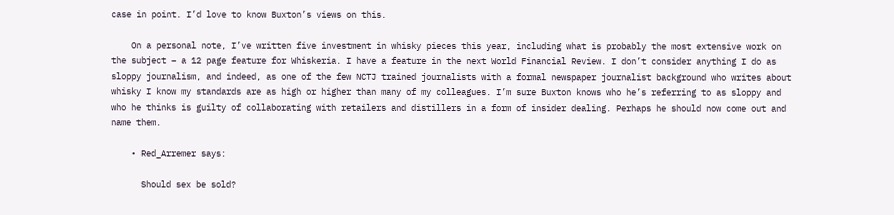case in point. I’d love to know Buxton’s views on this.

    On a personal note, I’ve written five investment in whisky pieces this year, including what is probably the most extensive work on the subject – a 12 page feature for Whiskeria. I have a feature in the next World Financial Review. I don’t consider anything I do as sloppy journalism, and indeed, as one of the few NCTJ trained journalists with a formal newspaper journalist background who writes about whisky I know my standards are as high or higher than many of my colleagues. I’m sure Buxton knows who he’s referring to as sloppy and who he thinks is guilty of collaborating with retailers and distillers in a form of insider dealing. Perhaps he should now come out and name them.

    • Red_Arremer says:

      Should sex be sold?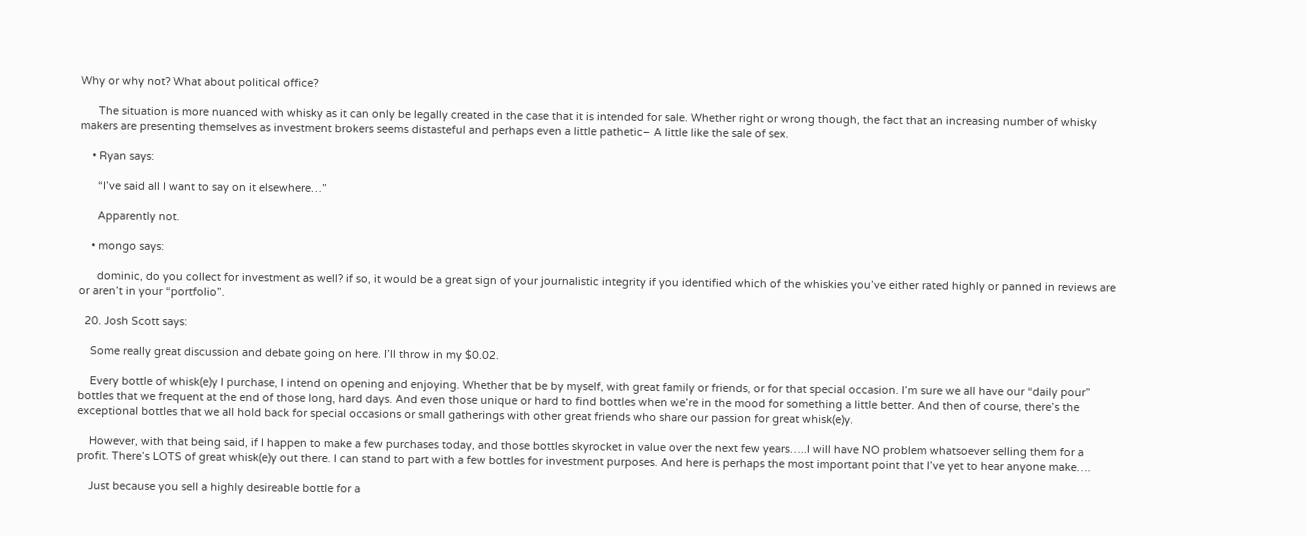Why or why not? What about political office?

      The situation is more nuanced with whisky as it can only be legally created in the case that it is intended for sale. Whether right or wrong though, the fact that an increasing number of whisky makers are presenting themselves as investment brokers seems distasteful and perhaps even a little pathetic– A little like the sale of sex.

    • Ryan says:

      “I’ve said all I want to say on it elsewhere…”

      Apparently not.

    • mongo says:

      dominic, do you collect for investment as well? if so, it would be a great sign of your journalistic integrity if you identified which of the whiskies you’ve either rated highly or panned in reviews are or aren’t in your “portfolio”.

  20. Josh Scott says:

    Some really great discussion and debate going on here. I’ll throw in my $0.02.

    Every bottle of whisk(e)y I purchase, I intend on opening and enjoying. Whether that be by myself, with great family or friends, or for that special occasion. I’m sure we all have our “daily pour” bottles that we frequent at the end of those long, hard days. And even those unique or hard to find bottles when we’re in the mood for something a little better. And then of course, there’s the exceptional bottles that we all hold back for special occasions or small gatherings with other great friends who share our passion for great whisk(e)y.

    However, with that being said, if I happen to make a few purchases today, and those bottles skyrocket in value over the next few years…..I will have NO problem whatsoever selling them for a profit. There’s LOTS of great whisk(e)y out there. I can stand to part with a few bottles for investment purposes. And here is perhaps the most important point that I’ve yet to hear anyone make….

    Just because you sell a highly desireable bottle for a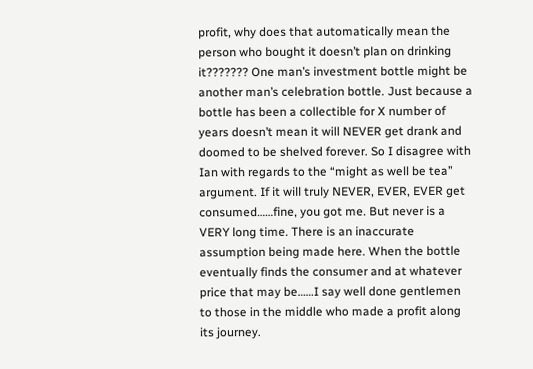profit, why does that automatically mean the person who bought it doesn’t plan on drinking it??????? One man’s investment bottle might be another man’s celebration bottle. Just because a bottle has been a collectible for X number of years doesn’t mean it will NEVER get drank and doomed to be shelved forever. So I disagree with Ian with regards to the “might as well be tea” argument. If it will truly NEVER, EVER, EVER get consumed……fine, you got me. But never is a VERY long time. There is an inaccurate assumption being made here. When the bottle eventually finds the consumer and at whatever price that may be……I say well done gentlemen to those in the middle who made a profit along its journey.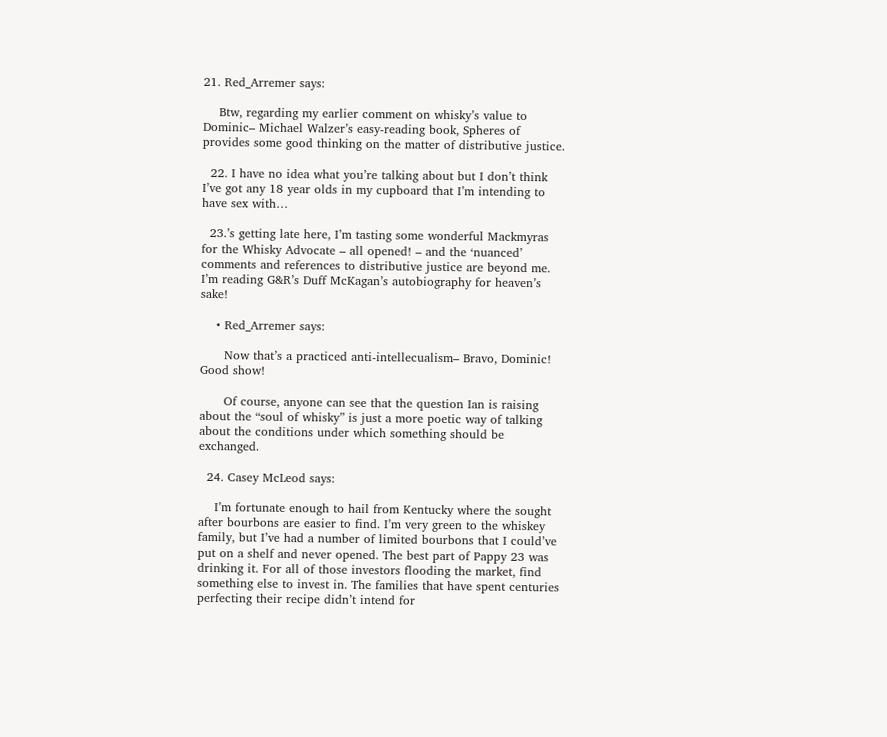21. Red_Arremer says:

    Btw, regarding my earlier comment on whisky’s value to Dominic– Michael Walzer’s easy-reading book, Spheres of provides some good thinking on the matter of distributive justice.

  22. I have no idea what you’re talking about but I don’t think I’ve got any 18 year olds in my cupboard that I’m intending to have sex with…

  23.’s getting late here, I’m tasting some wonderful Mackmyras for the Whisky Advocate – all opened! – and the ‘nuanced’ comments and references to distributive justice are beyond me. I’m reading G&R’s Duff McKagan’s autobiography for heaven’s sake!

    • Red_Arremer says:

      Now that’s a practiced anti-intellecualism– Bravo, Dominic! Good show!

      Of course, anyone can see that the question Ian is raising about the “soul of whisky” is just a more poetic way of talking about the conditions under which something should be exchanged.

  24. Casey McLeod says:

    I’m fortunate enough to hail from Kentucky where the sought after bourbons are easier to find. I’m very green to the whiskey family, but I’ve had a number of limited bourbons that I could’ve put on a shelf and never opened. The best part of Pappy 23 was drinking it. For all of those investors flooding the market, find something else to invest in. The families that have spent centuries perfecting their recipe didn’t intend for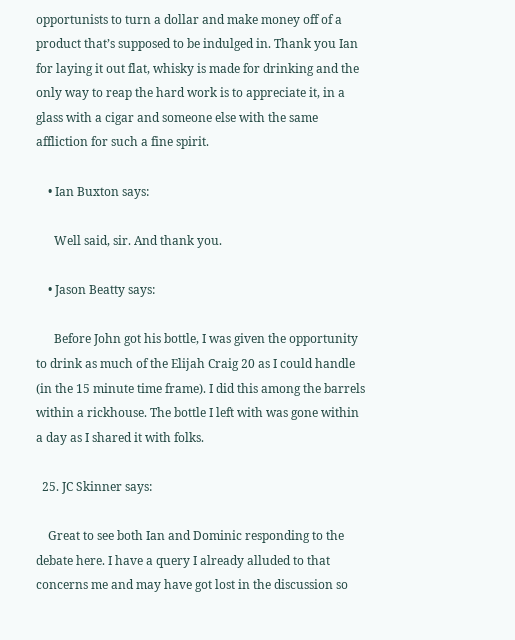opportunists to turn a dollar and make money off of a product that’s supposed to be indulged in. Thank you Ian for laying it out flat, whisky is made for drinking and the only way to reap the hard work is to appreciate it, in a glass with a cigar and someone else with the same affliction for such a fine spirit.

    • Ian Buxton says:

      Well said, sir. And thank you.

    • Jason Beatty says:

      Before John got his bottle, I was given the opportunity to drink as much of the Elijah Craig 20 as I could handle (in the 15 minute time frame). I did this among the barrels within a rickhouse. The bottle I left with was gone within a day as I shared it with folks.

  25. JC Skinner says:

    Great to see both Ian and Dominic responding to the debate here. I have a query I already alluded to that concerns me and may have got lost in the discussion so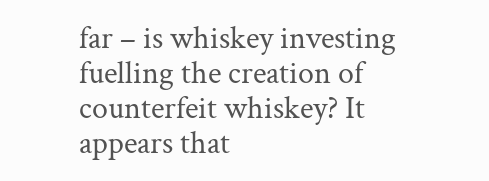far – is whiskey investing fuelling the creation of counterfeit whiskey? It appears that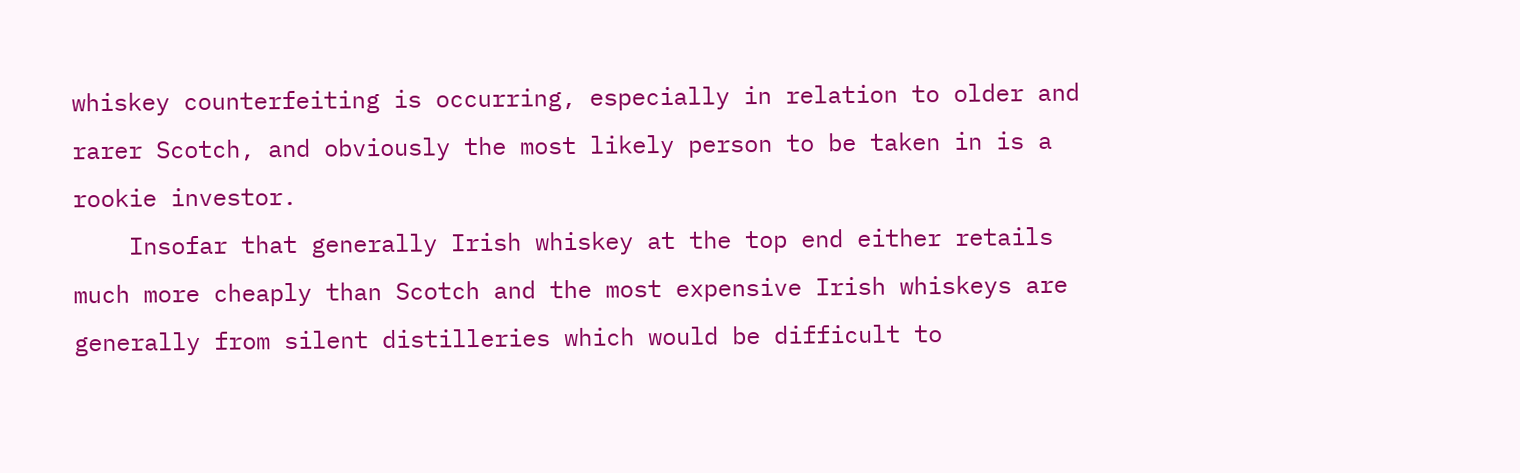whiskey counterfeiting is occurring, especially in relation to older and rarer Scotch, and obviously the most likely person to be taken in is a rookie investor.
    Insofar that generally Irish whiskey at the top end either retails much more cheaply than Scotch and the most expensive Irish whiskeys are generally from silent distilleries which would be difficult to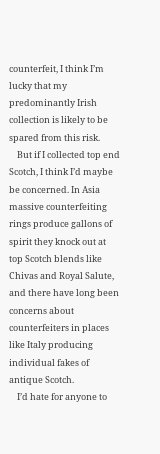counterfeit, I think I’m lucky that my predominantly Irish collection is likely to be spared from this risk.
    But if I collected top end Scotch, I think I’d maybe be concerned. In Asia massive counterfeiting rings produce gallons of spirit they knock out at top Scotch blends like Chivas and Royal Salute, and there have long been concerns about counterfeiters in places like Italy producing individual fakes of antique Scotch.
    I’d hate for anyone to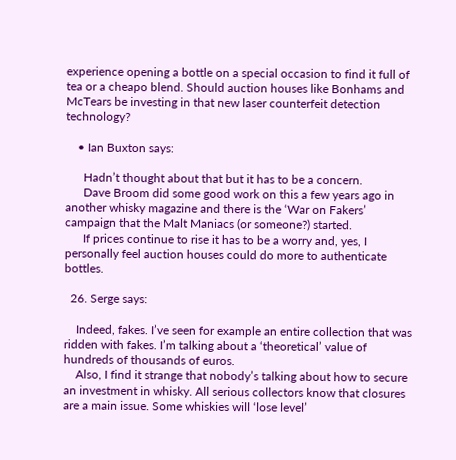experience opening a bottle on a special occasion to find it full of tea or a cheapo blend. Should auction houses like Bonhams and McTears be investing in that new laser counterfeit detection technology?

    • Ian Buxton says:

      Hadn’t thought about that but it has to be a concern.
      Dave Broom did some good work on this a few years ago in another whisky magazine and there is the ‘War on Fakers’ campaign that the Malt Maniacs (or someone?) started.
      If prices continue to rise it has to be a worry and, yes, I personally feel auction houses could do more to authenticate bottles.

  26. Serge says:

    Indeed, fakes. I’ve seen for example an entire collection that was ridden with fakes. I’m talking about a ‘theoretical’ value of hundreds of thousands of euros.
    Also, I find it strange that nobody’s talking about how to secure an investment in whisky. All serious collectors know that closures are a main issue. Some whiskies will ‘lose level’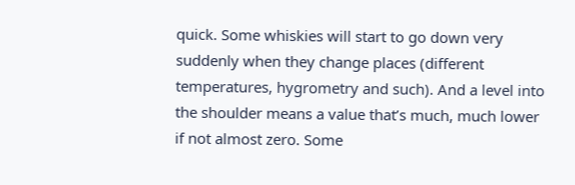quick. Some whiskies will start to go down very suddenly when they change places (different temperatures, hygrometry and such). And a level into the shoulder means a value that’s much, much lower if not almost zero. Some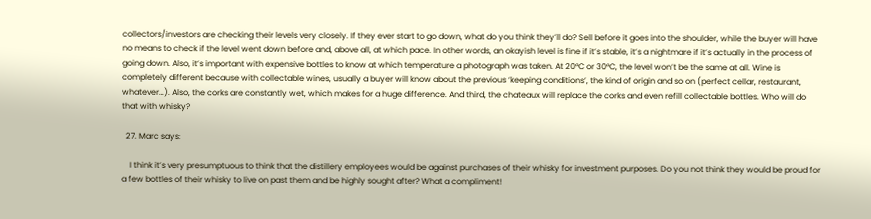collectors/investors are checking their levels very closely. If they ever start to go down, what do you think they’ll do? Sell before it goes into the shoulder, while the buyer will have no means to check if the level went down before and, above all, at which pace. In other words, an okayish level is fine if it’s stable, it’s a nightmare if it’s actually in the process of going down. Also, it’s important with expensive bottles to know at which temperature a photograph was taken. At 20°C or 30°C, the level won’t be the same at all. Wine is completely different because with collectable wines, usually a buyer will know about the previous ‘keeping conditions’, the kind of origin and so on (perfect cellar, restaurant, whatever…). Also, the corks are constantly wet, which makes for a huge difference. And third, the chateaux will replace the corks and even refill collectable bottles. Who will do that with whisky?

  27. Marc says:

    I think it’s very presumptuous to think that the distillery employees would be against purchases of their whisky for investment purposes. Do you not think they would be proud for a few bottles of their whisky to live on past them and be highly sought after? What a compliment!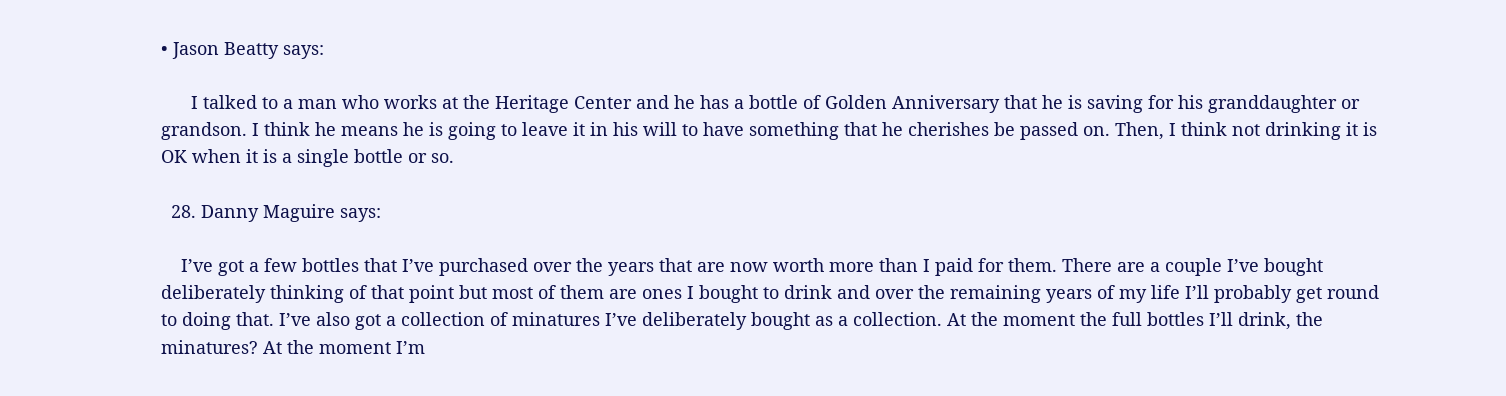• Jason Beatty says:

      I talked to a man who works at the Heritage Center and he has a bottle of Golden Anniversary that he is saving for his granddaughter or grandson. I think he means he is going to leave it in his will to have something that he cherishes be passed on. Then, I think not drinking it is OK when it is a single bottle or so.

  28. Danny Maguire says:

    I’ve got a few bottles that I’ve purchased over the years that are now worth more than I paid for them. There are a couple I’ve bought deliberately thinking of that point but most of them are ones I bought to drink and over the remaining years of my life I’ll probably get round to doing that. I’ve also got a collection of minatures I’ve deliberately bought as a collection. At the moment the full bottles I’ll drink, the minatures? At the moment I’m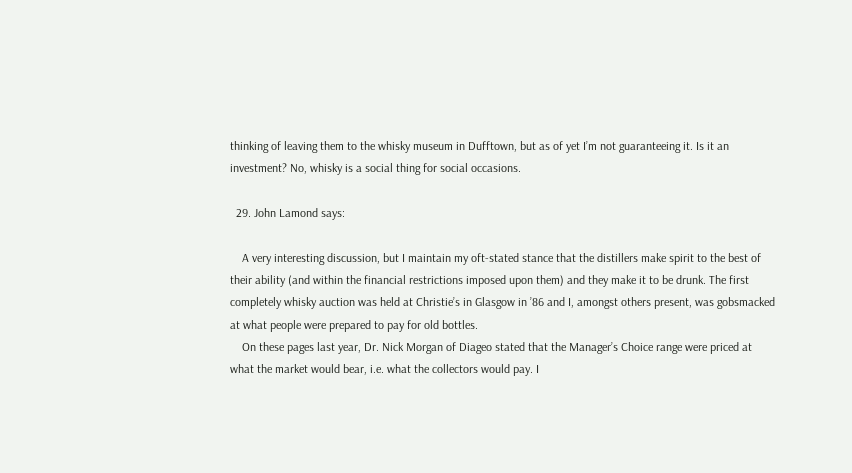thinking of leaving them to the whisky museum in Dufftown, but as of yet I’m not guaranteeing it. Is it an investment? No, whisky is a social thing for social occasions.

  29. John Lamond says:

    A very interesting discussion, but I maintain my oft-stated stance that the distillers make spirit to the best of their ability (and within the financial restrictions imposed upon them) and they make it to be drunk. The first completely whisky auction was held at Christie’s in Glasgow in ’86 and I, amongst others present, was gobsmacked at what people were prepared to pay for old bottles.
    On these pages last year, Dr. Nick Morgan of Diageo stated that the Manager’s Choice range were priced at what the market would bear, i.e. what the collectors would pay. I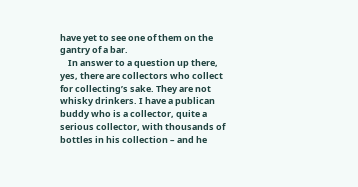have yet to see one of them on the gantry of a bar.
    In answer to a question up there, yes, there are collectors who collect for collecting’s sake. They are not whisky drinkers. I have a publican buddy who is a collector, quite a serious collector, with thousands of bottles in his collection – and he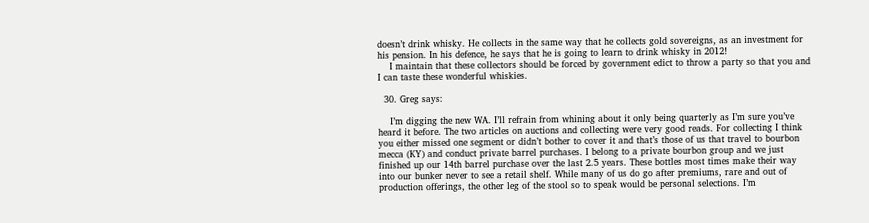doesn’t drink whisky. He collects in the same way that he collects gold sovereigns, as an investment for his pension. In his defence, he says that he is going to learn to drink whisky in 2012!
    I maintain that these collectors should be forced by government edict to throw a party so that you and I can taste these wonderful whiskies.

  30. Greg says:

    I’m digging the new WA. I’ll refrain from whining about it only being quarterly as I’m sure you’ve heard it before. The two articles on auctions and collecting were very good reads. For collecting I think you either missed one segment or didn’t bother to cover it and that’s those of us that travel to bourbon mecca (KY) and conduct private barrel purchases. I belong to a private bourbon group and we just finished up our 14th barrel purchase over the last 2.5 years. These bottles most times make their way into our bunker never to see a retail shelf. While many of us do go after premiums, rare and out of production offerings, the other leg of the stool so to speak would be personal selections. I’m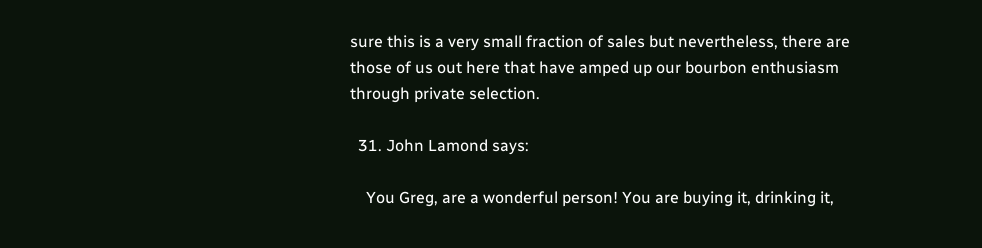sure this is a very small fraction of sales but nevertheless, there are those of us out here that have amped up our bourbon enthusiasm through private selection.

  31. John Lamond says:

    You Greg, are a wonderful person! You are buying it, drinking it,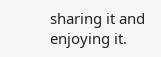sharing it and enjoying it.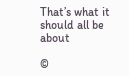That’s what it should all be about

©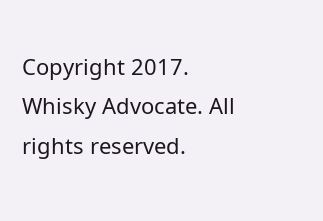Copyright 2017. Whisky Advocate. All rights reserved.